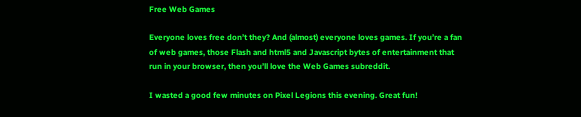Free Web Games

Everyone loves free don’t they? And (almost) everyone loves games. If you’re a fan of web games, those Flash and html5 and Javascript bytes of entertainment that run in your browser, then you’ll love the Web Games subreddit.

I wasted a good few minutes on Pixel Legions this evening. Great fun!